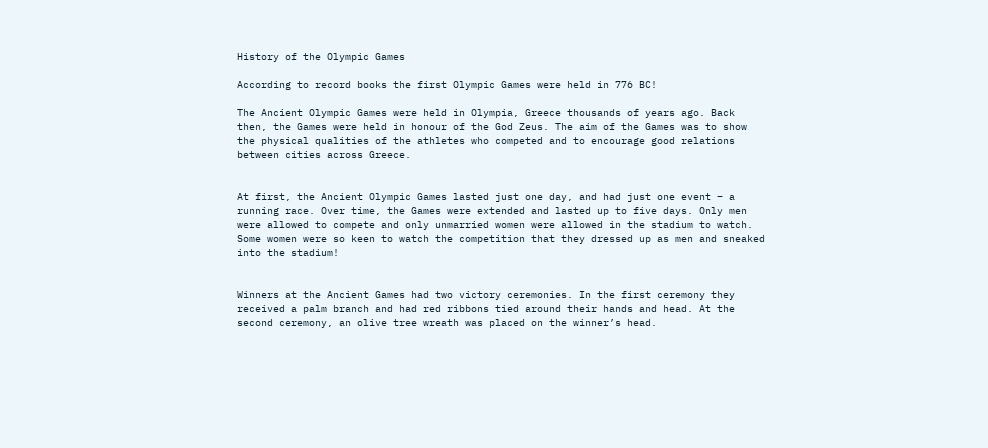History of the Olympic Games

According to record books the first Olympic Games were held in 776 BC!

The Ancient Olympic Games were held in Olympia, Greece thousands of years ago. Back then, the Games were held in honour of the God Zeus. The aim of the Games was to show the physical qualities of the athletes who competed and to encourage good relations between cities across Greece.


At first, the Ancient Olympic Games lasted just one day, and had just one event – a running race. Over time, the Games were extended and lasted up to five days. Only men were allowed to compete and only unmarried women were allowed in the stadium to watch. Some women were so keen to watch the competition that they dressed up as men and sneaked into the stadium!


Winners at the Ancient Games had two victory ceremonies. In the first ceremony they received a palm branch and had red ribbons tied around their hands and head. At the second ceremony, an olive tree wreath was placed on the winner’s head.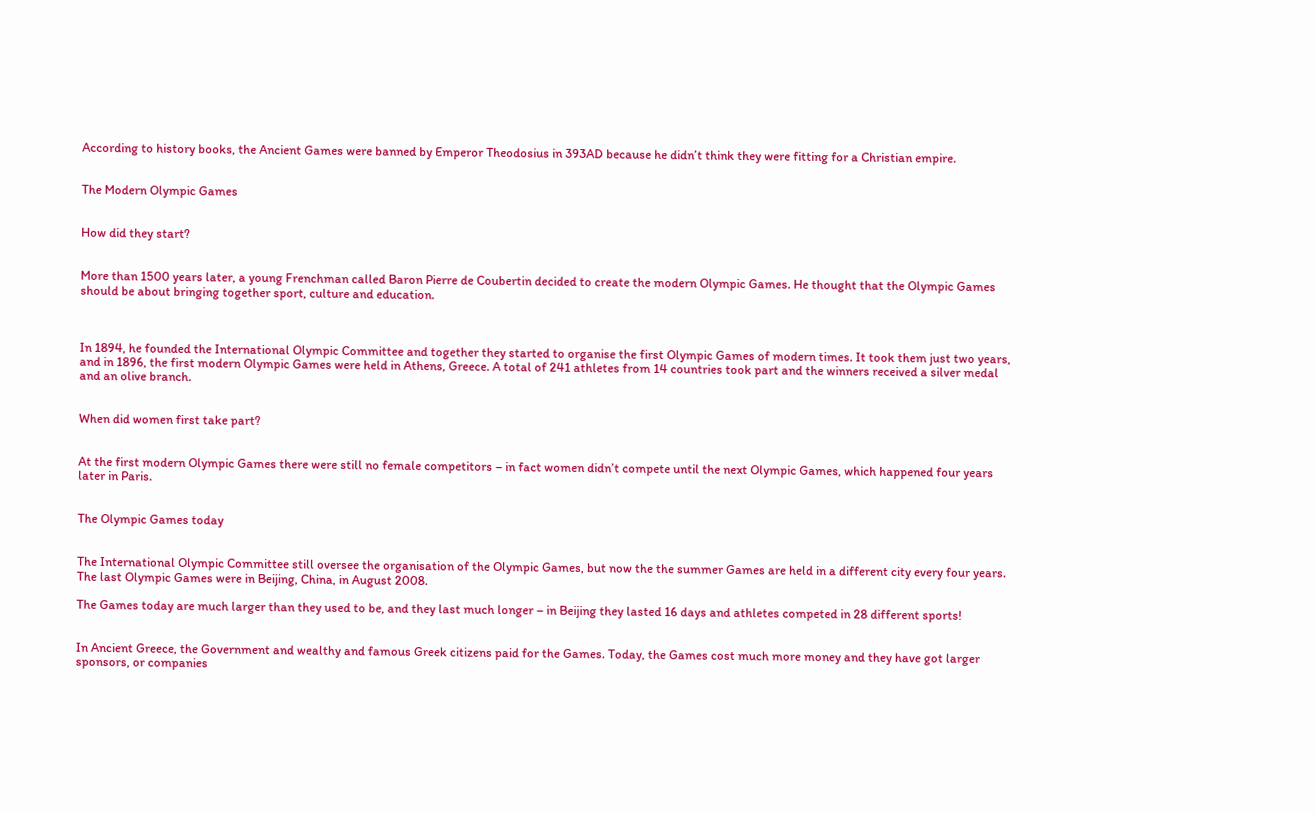According to history books, the Ancient Games were banned by Emperor Theodosius in 393AD because he didn’t think they were fitting for a Christian empire.


The Modern Olympic Games


How did they start?


More than 1500 years later, a young Frenchman called Baron Pierre de Coubertin decided to create the modern Olympic Games. He thought that the Olympic Games should be about bringing together sport, culture and education.



In 1894, he founded the International Olympic Committee and together they started to organise the first Olympic Games of modern times. It took them just two years, and in 1896, the first modern Olympic Games were held in Athens, Greece. A total of 241 athletes from 14 countries took part and the winners received a silver medal and an olive branch.


When did women first take part?


At the first modern Olympic Games there were still no female competitors – in fact women didn’t compete until the next Olympic Games, which happened four years later in Paris.


The Olympic Games today


The International Olympic Committee still oversee the organisation of the Olympic Games, but now the the summer Games are held in a different city every four years. The last Olympic Games were in Beijing, China, in August 2008.

The Games today are much larger than they used to be, and they last much longer – in Beijing they lasted 16 days and athletes competed in 28 different sports!


In Ancient Greece, the Government and wealthy and famous Greek citizens paid for the Games. Today, the Games cost much more money and they have got larger sponsors, or companies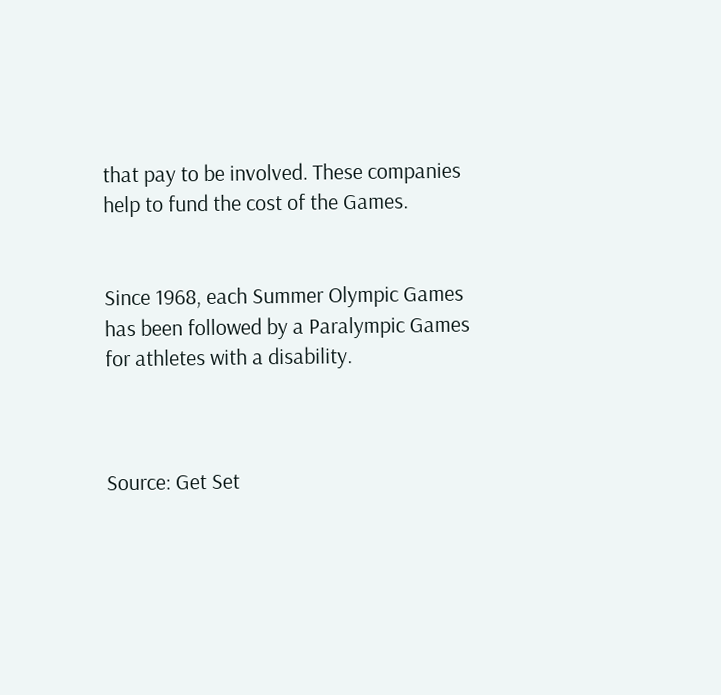that pay to be involved. These companies help to fund the cost of the Games.


Since 1968, each Summer Olympic Games has been followed by a Paralympic Games for athletes with a disability.



Source: Get Set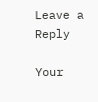Leave a Reply

Your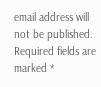email address will not be published. Required fields are marked *